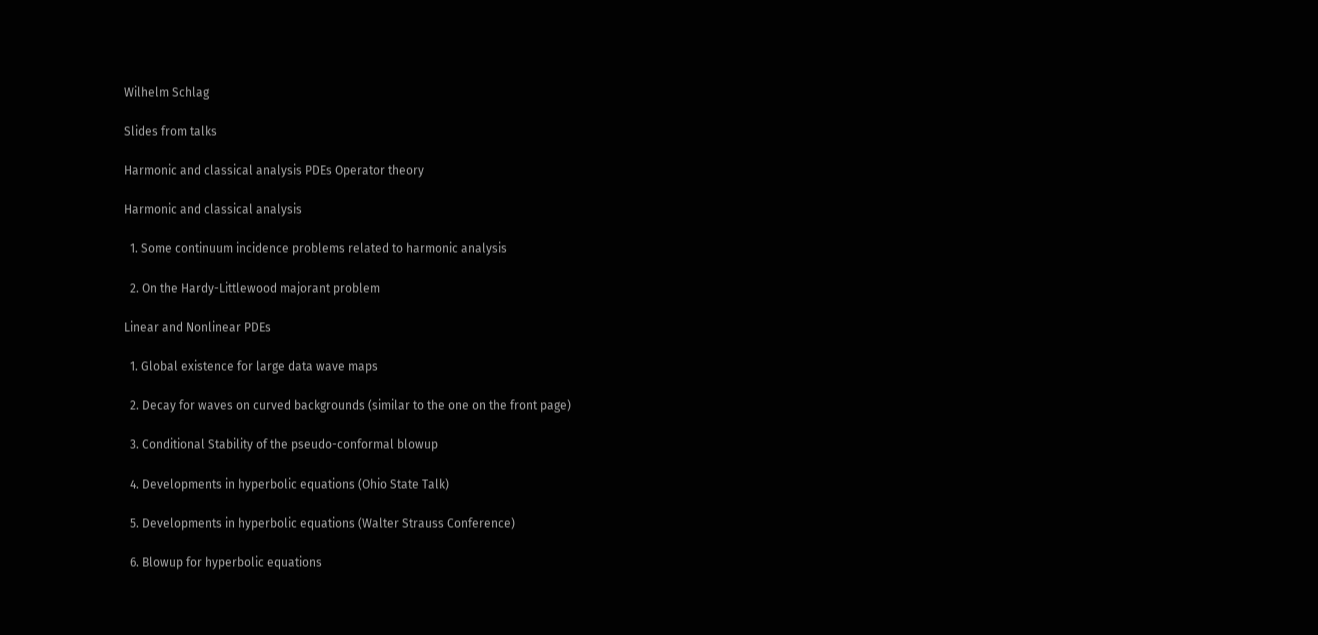Wilhelm Schlag

Slides from talks

Harmonic and classical analysis PDEs Operator theory

Harmonic and classical analysis

  1. Some continuum incidence problems related to harmonic analysis

  2. On the Hardy-Littlewood majorant problem

Linear and Nonlinear PDEs

  1. Global existence for large data wave maps

  2. Decay for waves on curved backgrounds (similar to the one on the front page)

  3. Conditional Stability of the pseudo-conformal blowup

  4. Developments in hyperbolic equations (Ohio State Talk)

  5. Developments in hyperbolic equations (Walter Strauss Conference)

  6. Blowup for hyperbolic equations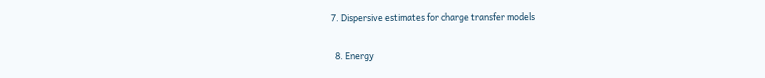7. Dispersive estimates for charge transfer models

  8. Energy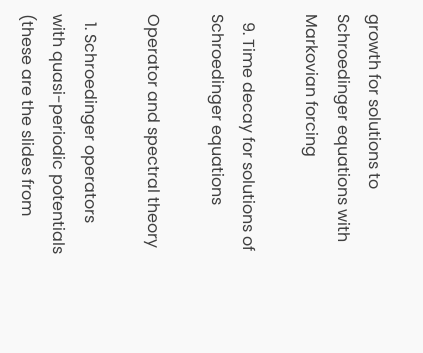growth for solutions to Schroedinger equations with Markovian forcing

  9. Time decay for solutions of Schroedinger equations

Operator and spectral theory

  1. Schroedinger operators with quasi-periodic potentials (these are the slides from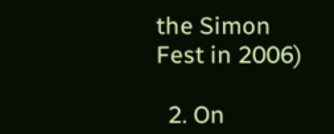the Simon Fest in 2006)

  2. On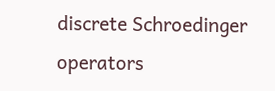discrete Schroedinger operators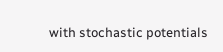with stochastic potentials